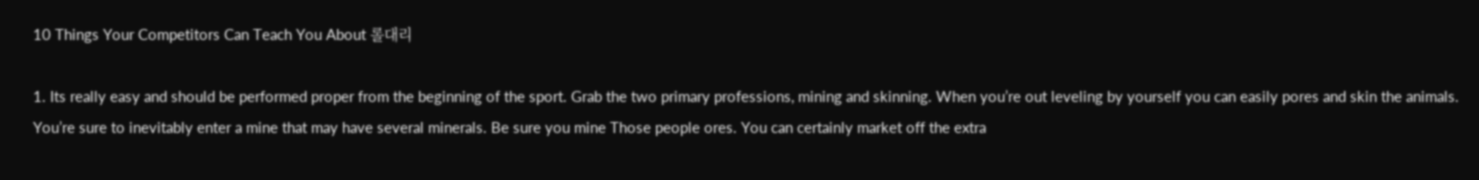10 Things Your Competitors Can Teach You About 롤대리

1. Its really easy and should be performed proper from the beginning of the sport. Grab the two primary professions, mining and skinning. When you’re out leveling by yourself you can easily pores and skin the animals. You’re sure to inevitably enter a mine that may have several minerals. Be sure you mine Those people ores. You can certainly market off the extra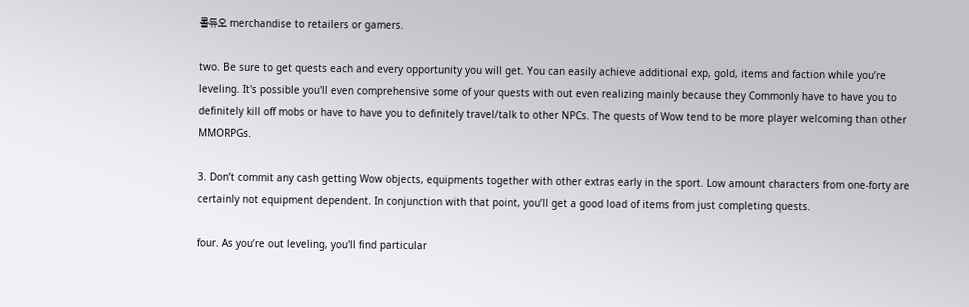롤듀오 merchandise to retailers or gamers.

two. Be sure to get quests each and every opportunity you will get. You can easily achieve additional exp, gold, items and faction while you’re leveling. It's possible you'll even comprehensive some of your quests with out even realizing mainly because they Commonly have to have you to definitely kill off mobs or have to have you to definitely travel/talk to other NPCs. The quests of Wow tend to be more player welcoming than other MMORPGs.

3. Don’t commit any cash getting Wow objects, equipments together with other extras early in the sport. Low amount characters from one-forty are certainly not equipment dependent. In conjunction with that point, you’ll get a good load of items from just completing quests.

four. As you’re out leveling, you'll find particular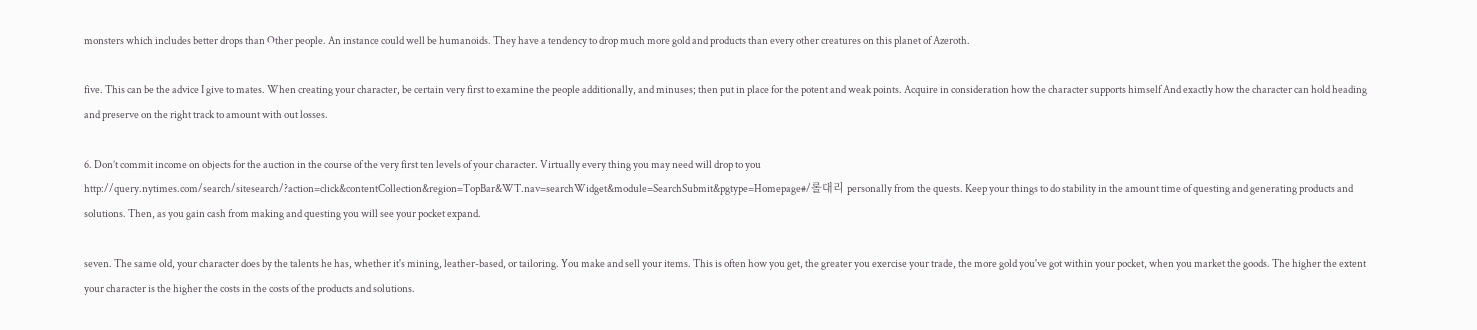monsters which includes better drops than Other people. An instance could well be humanoids. They have a tendency to drop much more gold and products than every other creatures on this planet of Azeroth.

five. This can be the advice I give to mates. When creating your character, be certain very first to examine the people additionally, and minuses; then put in place for the potent and weak points. Acquire in consideration how the character supports himself And exactly how the character can hold heading and preserve on the right track to amount with out losses.

6. Don’t commit income on objects for the auction in the course of the very first ten levels of your character. Virtually every thing you may need will drop to you http://query.nytimes.com/search/sitesearch/?action=click&contentCollection&region=TopBar&WT.nav=searchWidget&module=SearchSubmit&pgtype=Homepage#/롤대리 personally from the quests. Keep your things to do stability in the amount time of questing and generating products and solutions. Then, as you gain cash from making and questing you will see your pocket expand.

seven. The same old, your character does by the talents he has, whether it's mining, leather-based, or tailoring. You make and sell your items. This is often how you get, the greater you exercise your trade, the more gold you've got within your pocket, when you market the goods. The higher the extent your character is the higher the costs in the costs of the products and solutions.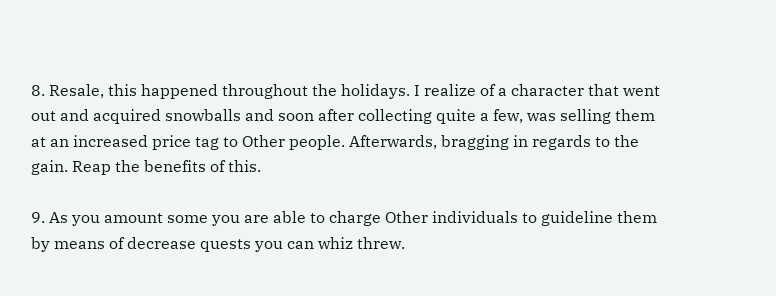8. Resale, this happened throughout the holidays. I realize of a character that went out and acquired snowballs and soon after collecting quite a few, was selling them at an increased price tag to Other people. Afterwards, bragging in regards to the gain. Reap the benefits of this.

9. As you amount some you are able to charge Other individuals to guideline them by means of decrease quests you can whiz threw.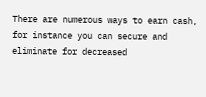There are numerous ways to earn cash, for instance you can secure and eliminate for decreased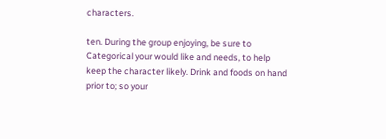characters.

ten. During the group enjoying, be sure to Categorical your would like and needs, to help keep the character likely. Drink and foods on hand prior to; so your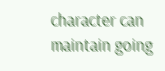character can maintain going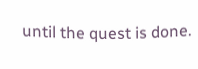until the quest is done.